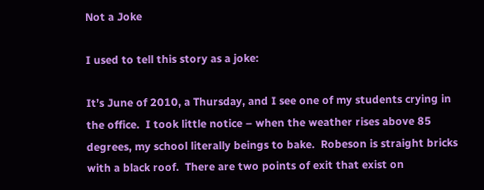Not a Joke

I used to tell this story as a joke:

It’s June of 2010, a Thursday, and I see one of my students crying in the office.  I took little notice – when the weather rises above 85 degrees, my school literally beings to bake.  Robeson is straight bricks with a black roof.  There are two points of exit that exist on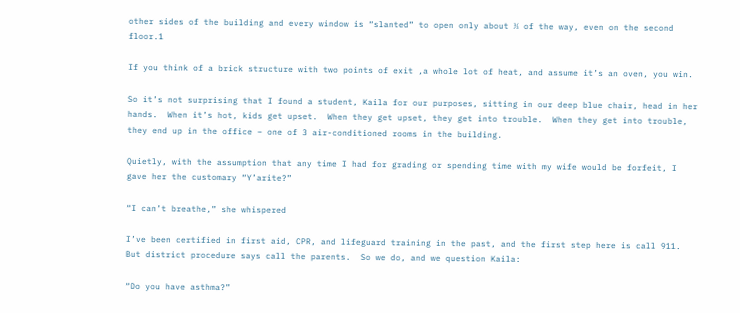other sides of the building and every window is “slanted” to open only about ⅓ of the way, even on the second floor.1

If you think of a brick structure with two points of exit ,a whole lot of heat, and assume it’s an oven, you win.

So it’s not surprising that I found a student, Kaila for our purposes, sitting in our deep blue chair, head in her hands.  When it’s hot, kids get upset.  When they get upset, they get into trouble.  When they get into trouble, they end up in the office – one of 3 air-conditioned rooms in the building.

Quietly, with the assumption that any time I had for grading or spending time with my wife would be forfeit, I gave her the customary “Y’arite?”

“I can’t breathe,” she whispered

I’ve been certified in first aid, CPR, and lifeguard training in the past, and the first step here is call 911.  But district procedure says call the parents.  So we do, and we question Kaila:

“Do you have asthma?”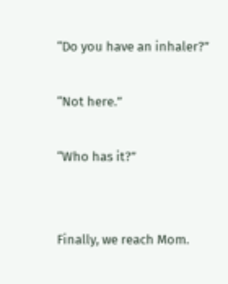“Do you have an inhaler?”

“Not here.”

“Who has it?”


Finally, we reach Mom.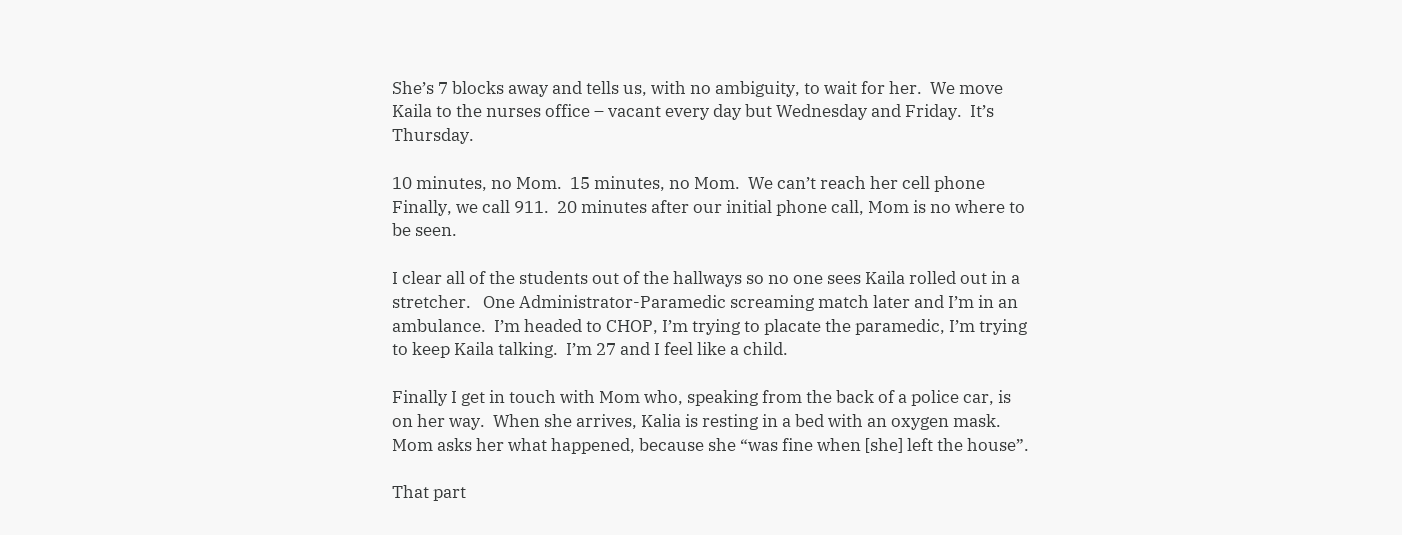She’s 7 blocks away and tells us, with no ambiguity, to wait for her.  We move Kaila to the nurses office – vacant every day but Wednesday and Friday.  It’s Thursday.

10 minutes, no Mom.  15 minutes, no Mom.  We can’t reach her cell phone  Finally, we call 911.  20 minutes after our initial phone call, Mom is no where to be seen.

I clear all of the students out of the hallways so no one sees Kaila rolled out in a stretcher.   One Administrator-Paramedic screaming match later and I’m in an ambulance.  I’m headed to CHOP, I’m trying to placate the paramedic, I’m trying to keep Kaila talking.  I’m 27 and I feel like a child.

Finally I get in touch with Mom who, speaking from the back of a police car, is on her way.  When she arrives, Kalia is resting in a bed with an oxygen mask.  Mom asks her what happened, because she “was fine when [she] left the house”.

That part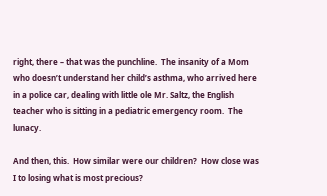right, there – that was the punchline.  The insanity of a Mom who doesn’t understand her child’s asthma, who arrived here in a police car, dealing with little ole Mr. Saltz, the English teacher who is sitting in a pediatric emergency room.  The lunacy.

And then, this.  How similar were our children?  How close was I to losing what is most precious?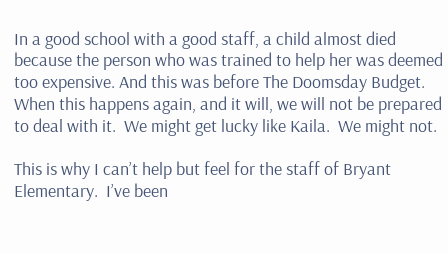In a good school with a good staff, a child almost died because the person who was trained to help her was deemed too expensive. And this was before The Doomsday Budget.  When this happens again, and it will, we will not be prepared to deal with it.  We might get lucky like Kaila.  We might not.

This is why I can’t help but feel for the staff of Bryant Elementary.  I’ve been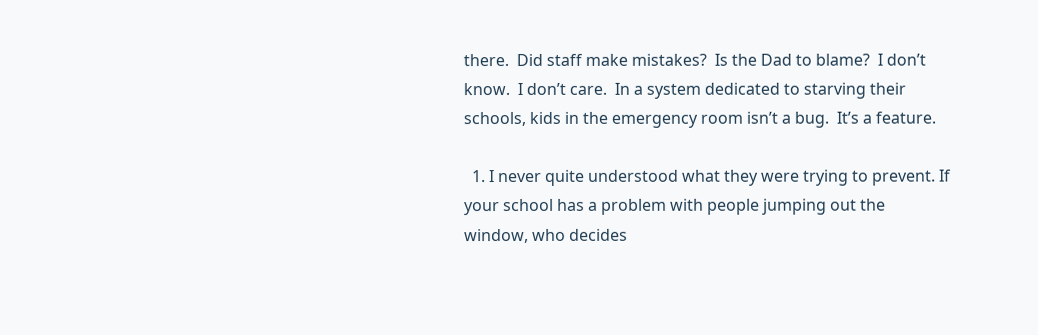there.  Did staff make mistakes?  Is the Dad to blame?  I don’t know.  I don’t care.  In a system dedicated to starving their schools, kids in the emergency room isn’t a bug.  It’s a feature.

  1. I never quite understood what they were trying to prevent. If your school has a problem with people jumping out the window, who decides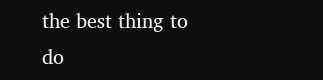the best thing to do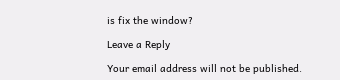is fix the window?

Leave a Reply

Your email address will not be published.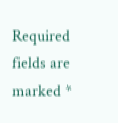Required fields are marked *